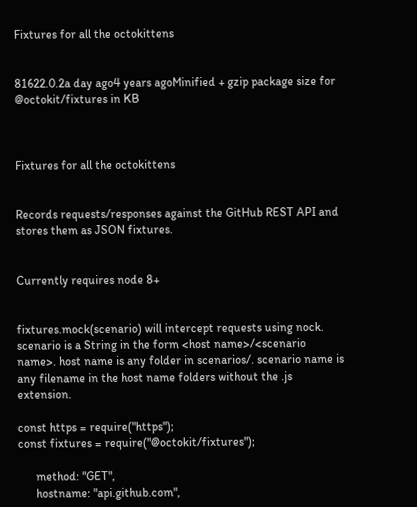Fixtures for all the octokittens


81622.0.2a day ago4 years agoMinified + gzip package size for @octokit/fixtures in KB



Fixtures for all the octokittens


Records requests/responses against the GitHub REST API and stores them as JSON fixtures.


Currently requires node 8+


fixtures.mock(scenario) will intercept requests using nock. scenario is a String in the form <host name>/<scenario name>. host name is any folder in scenarios/. scenario name is any filename in the host name folders without the .js extension.

const https = require("https");
const fixtures = require("@octokit/fixtures");

      method: "GET",
      hostname: "api.github.com",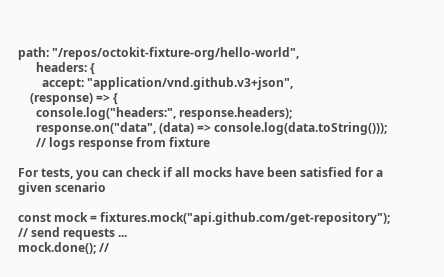path: "/repos/octokit-fixture-org/hello-world",
      headers: {
        accept: "application/vnd.github.v3+json",
    (response) => {
      console.log("headers:", response.headers);
      response.on("data", (data) => console.log(data.toString()));
      // logs response from fixture

For tests, you can check if all mocks have been satisfied for a given scenario

const mock = fixtures.mock("api.github.com/get-repository");
// send requests ...
mock.done(); //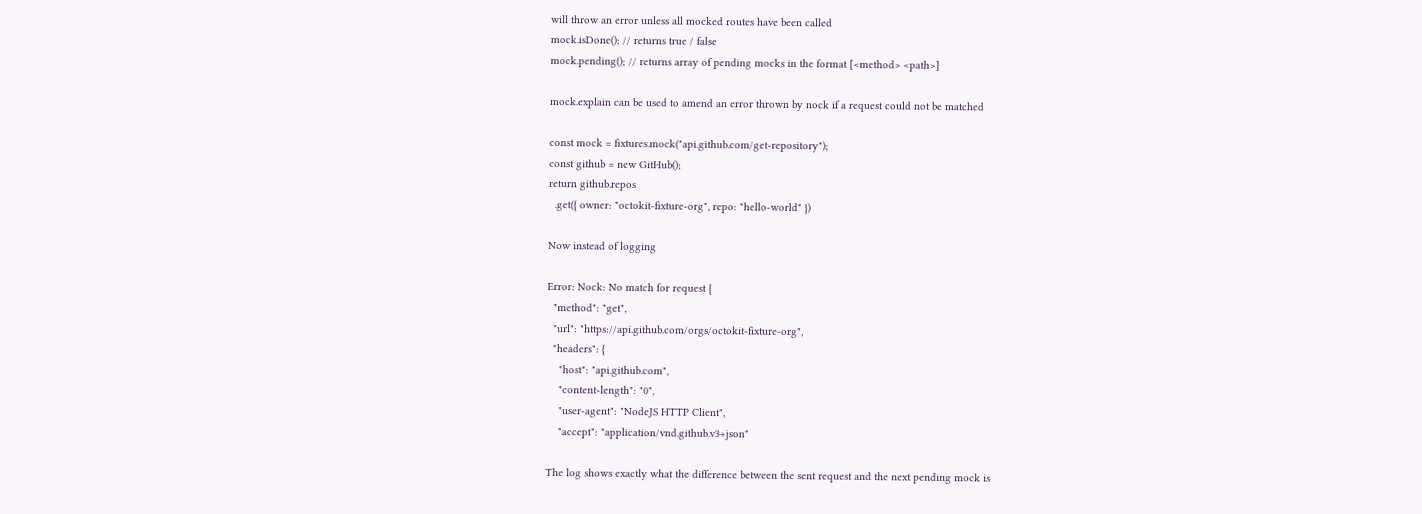will throw an error unless all mocked routes have been called
mock.isDone(); // returns true / false
mock.pending(); // returns array of pending mocks in the format [<method> <path>]

mock.explain can be used to amend an error thrown by nock if a request could not be matched

const mock = fixtures.mock("api.github.com/get-repository");
const github = new GitHub();
return github.repos
  .get({ owner: "octokit-fixture-org", repo: "hello-world" })

Now instead of logging

Error: Nock: No match for request {
  "method": "get",
  "url": "https://api.github.com/orgs/octokit-fixture-org",
  "headers": {
    "host": "api.github.com",
    "content-length": "0",
    "user-agent": "NodeJS HTTP Client",
    "accept": "application/vnd.github.v3+json"

The log shows exactly what the difference between the sent request and the next pending mock is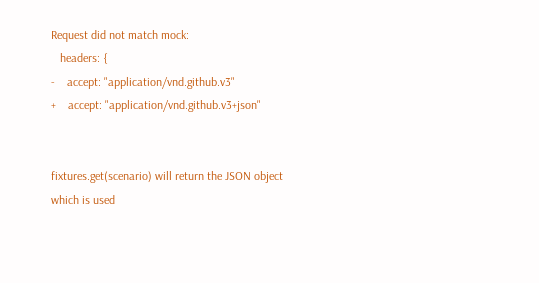Request did not match mock:
   headers: {
-    accept: "application/vnd.github.v3"
+    accept: "application/vnd.github.v3+json"


fixtures.get(scenario) will return the JSON object which is used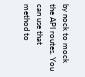by nock to mock the API routes. You can use that method to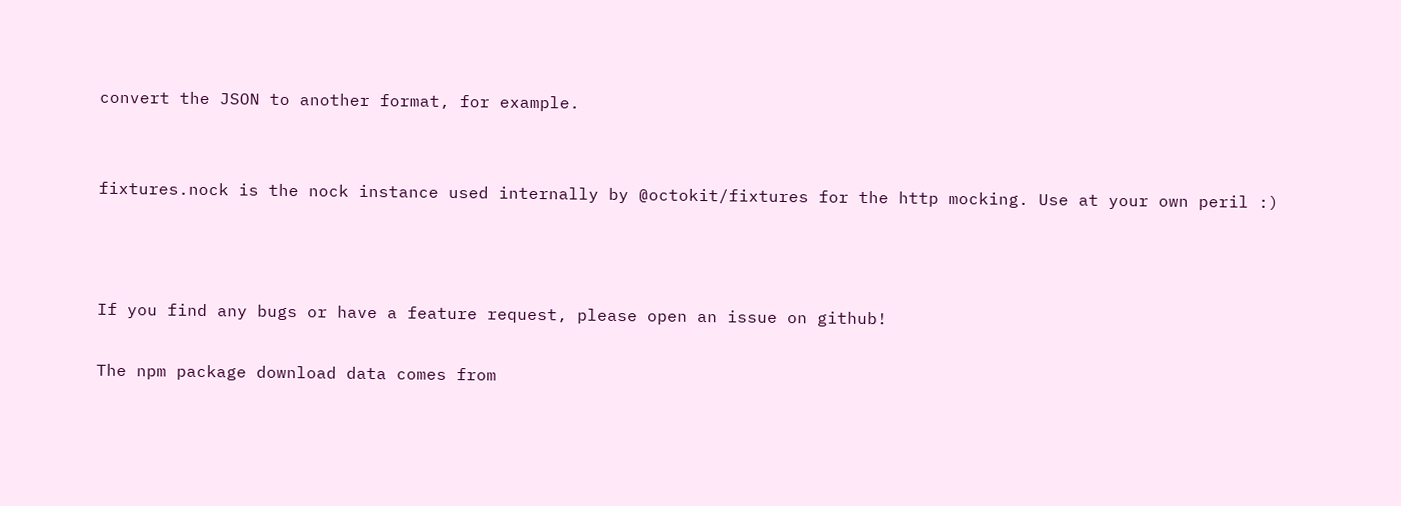convert the JSON to another format, for example.


fixtures.nock is the nock instance used internally by @octokit/fixtures for the http mocking. Use at your own peril :)



If you find any bugs or have a feature request, please open an issue on github!

The npm package download data comes from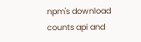npm's download counts api and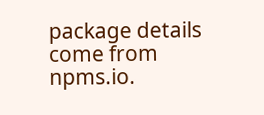package details come from npms.io.